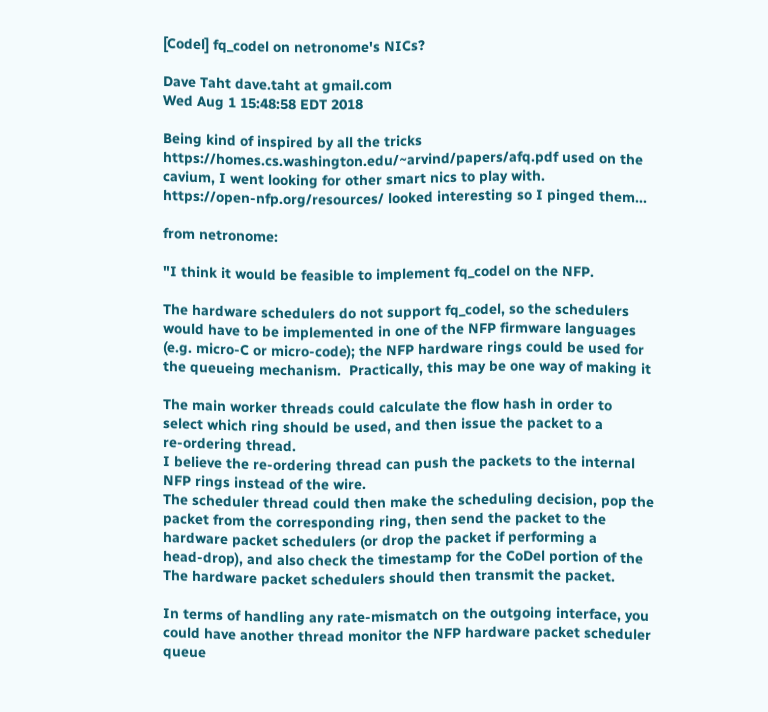[Codel] fq_codel on netronome's NICs?

Dave Taht dave.taht at gmail.com
Wed Aug 1 15:48:58 EDT 2018

Being kind of inspired by all the tricks
https://homes.cs.washington.edu/~arvind/papers/afq.pdf used on the
cavium, I went looking for other smart nics to play with.
https://open-nfp.org/resources/ looked interesting so I pinged them...

from netronome:

"I think it would be feasible to implement fq_codel on the NFP.

The hardware schedulers do not support fq_codel, so the schedulers
would have to be implemented in one of the NFP firmware languages
(e.g. micro-C or micro-code); the NFP hardware rings could be used for
the queueing mechanism.  Practically, this may be one way of making it

The main worker threads could calculate the flow hash in order to
select which ring should be used, and then issue the packet to a
re-ordering thread.
I believe the re-ordering thread can push the packets to the internal
NFP rings instead of the wire.
The scheduler thread could then make the scheduling decision, pop the
packet from the corresponding ring, then send the packet to the
hardware packet schedulers (or drop the packet if performing a
head-drop), and also check the timestamp for the CoDel portion of the
The hardware packet schedulers should then transmit the packet.

In terms of handling any rate-mismatch on the outgoing interface, you
could have another thread monitor the NFP hardware packet scheduler
queue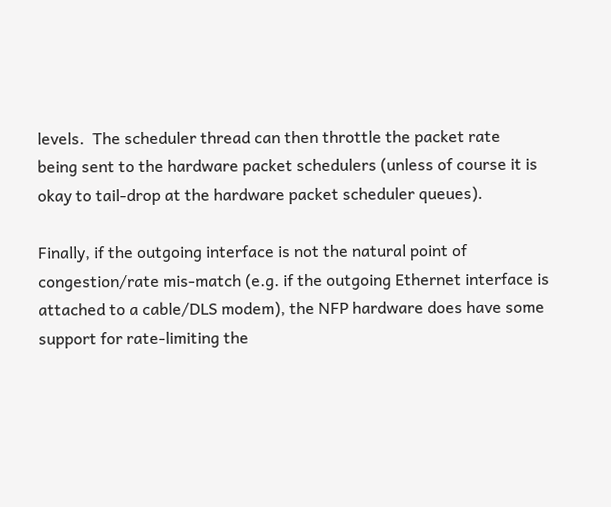levels.  The scheduler thread can then throttle the packet rate
being sent to the hardware packet schedulers (unless of course it is
okay to tail-drop at the hardware packet scheduler queues).

Finally, if the outgoing interface is not the natural point of
congestion/rate mis-match (e.g. if the outgoing Ethernet interface is
attached to a cable/DLS modem), the NFP hardware does have some
support for rate-limiting the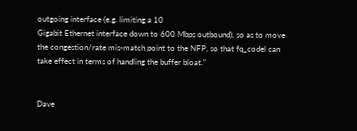outgoing interface (e.g. limiting a 10
Gigabit Ethernet interface down to 600 Mbps outbound), so as to move
the congestion/rate mis-match point to the NFP, so that fq_codel can
take effect in terms of handling the buffer bloat."


Dave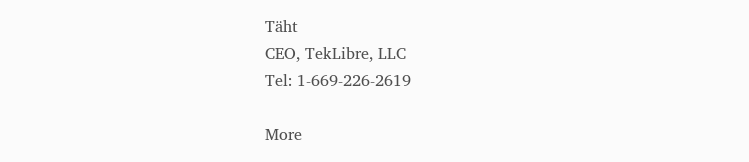Täht
CEO, TekLibre, LLC
Tel: 1-669-226-2619

More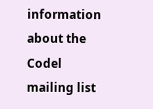information about the Codel mailing list